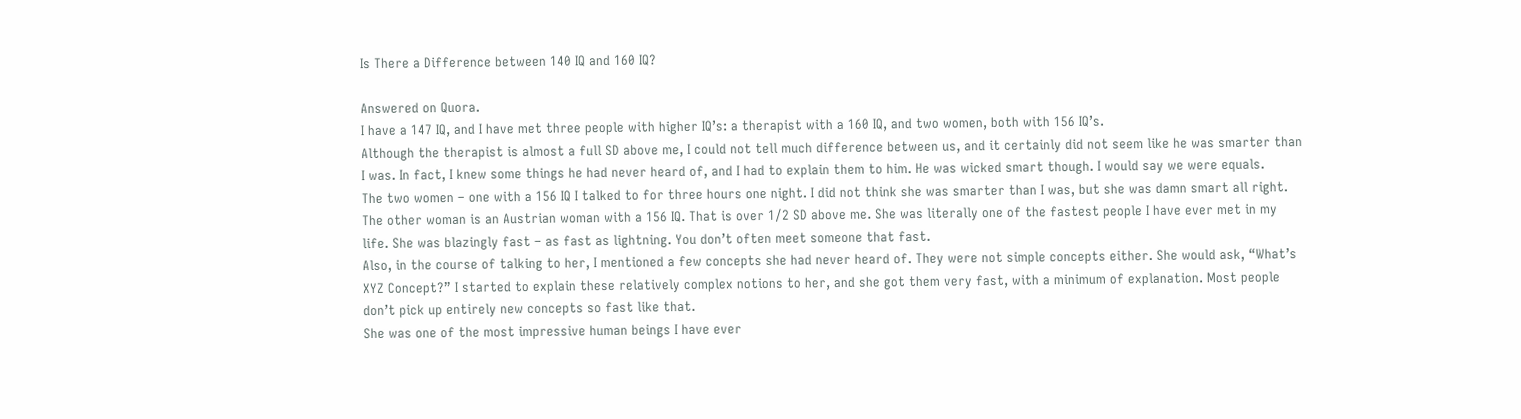Is There a Difference between 140 IQ and 160 IQ?

Answered on Quora.
I have a 147 IQ, and I have met three people with higher IQ’s: a therapist with a 160 IQ, and two women, both with 156 IQ’s.
Although the therapist is almost a full SD above me, I could not tell much difference between us, and it certainly did not seem like he was smarter than I was. In fact, I knew some things he had never heard of, and I had to explain them to him. He was wicked smart though. I would say we were equals.
The two women – one with a 156 IQ I talked to for three hours one night. I did not think she was smarter than I was, but she was damn smart all right.
The other woman is an Austrian woman with a 156 IQ. That is over 1/2 SD above me. She was literally one of the fastest people I have ever met in my life. She was blazingly fast – as fast as lightning. You don’t often meet someone that fast.
Also, in the course of talking to her, I mentioned a few concepts she had never heard of. They were not simple concepts either. She would ask, “What’s XYZ Concept?” I started to explain these relatively complex notions to her, and she got them very fast, with a minimum of explanation. Most people don’t pick up entirely new concepts so fast like that.
She was one of the most impressive human beings I have ever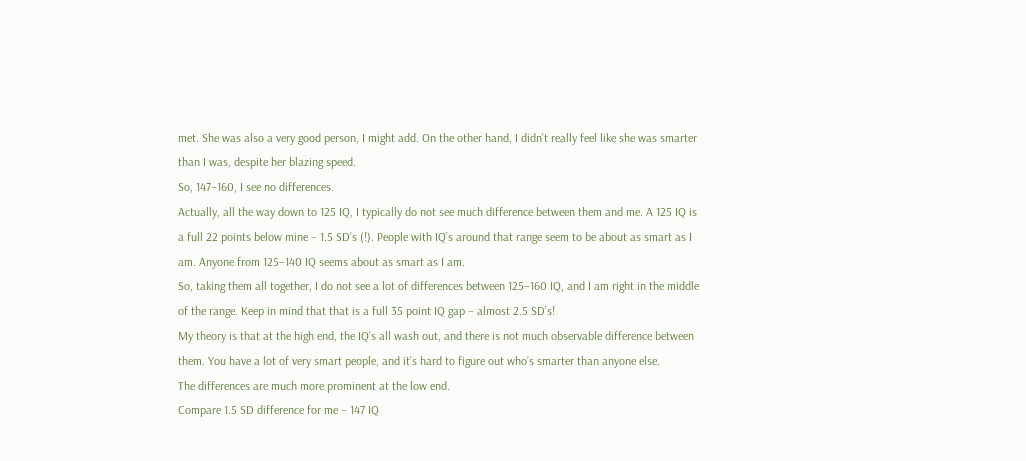met. She was also a very good person, I might add. On the other hand, I didn’t really feel like she was smarter than I was, despite her blazing speed.
So, 147–160, I see no differences.
Actually, all the way down to 125 IQ, I typically do not see much difference between them and me. A 125 IQ is a full 22 points below mine – 1.5 SD’s (!). People with IQ’s around that range seem to be about as smart as I am. Anyone from 125–140 IQ seems about as smart as I am.
So, taking them all together, I do not see a lot of differences between 125–160 IQ, and I am right in the middle of the range. Keep in mind that that is a full 35 point IQ gap – almost 2.5 SD’s!
My theory is that at the high end, the IQ’s all wash out, and there is not much observable difference between them. You have a lot of very smart people, and it’s hard to figure out who’s smarter than anyone else.
The differences are much more prominent at the low end.
Compare 1.5 SD difference for me – 147 IQ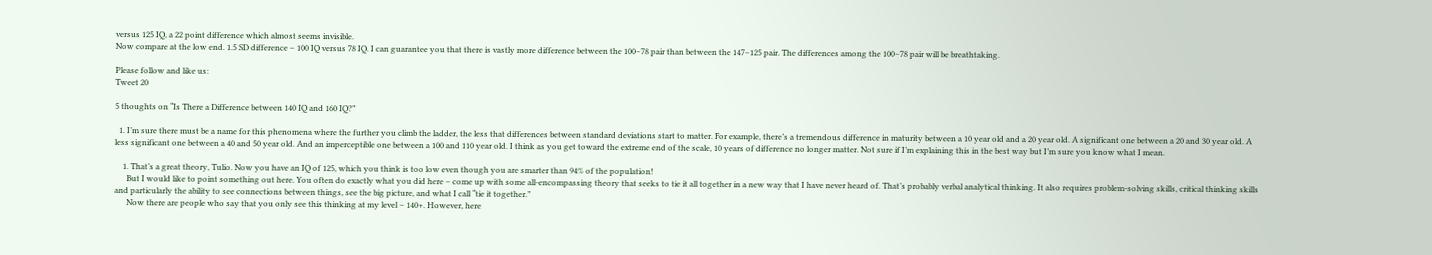versus 125 IQ, a 22 point difference which almost seems invisible.
Now compare at the low end. 1.5 SD difference – 100 IQ versus 78 IQ. I can guarantee you that there is vastly more difference between the 100–78 pair than between the 147–125 pair. The differences among the 100–78 pair will be breathtaking.

Please follow and like us:
Tweet 20

5 thoughts on “Is There a Difference between 140 IQ and 160 IQ?”

  1. I’m sure there must be a name for this phenomena where the further you climb the ladder, the less that differences between standard deviations start to matter. For example, there’s a tremendous difference in maturity between a 10 year old and a 20 year old. A significant one between a 20 and 30 year old. A less significant one between a 40 and 50 year old. And an imperceptible one between a 100 and 110 year old. I think as you get toward the extreme end of the scale, 10 years of difference no longer matter. Not sure if I’m explaining this in the best way but I’m sure you know what I mean.

    1. That’s a great theory, Tulio. Now you have an IQ of 125, which you think is too low even though you are smarter than 94% of the population!
      But I would like to point something out here. You often do exactly what you did here – come up with some all-encompassing theory that seeks to tie it all together in a new way that I have never heard of. That’s probably verbal analytical thinking. It also requires problem-solving skills, critical thinking skills and particularly the ability to see connections between things, see the big picture, and what I call “tie it together.”
      Now there are people who say that you only see this thinking at my level – 140+. However, here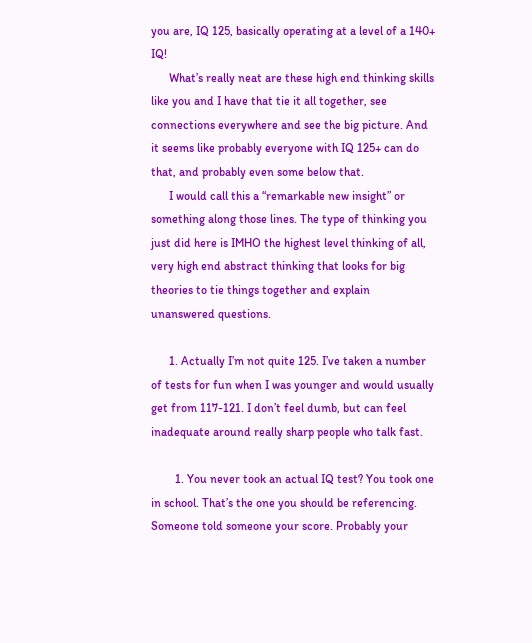you are, IQ 125, basically operating at a level of a 140+ IQ!
      What’s really neat are these high end thinking skills like you and I have that tie it all together, see connections everywhere and see the big picture. And it seems like probably everyone with IQ 125+ can do that, and probably even some below that.
      I would call this a “remarkable new insight” or something along those lines. The type of thinking you just did here is IMHO the highest level thinking of all, very high end abstract thinking that looks for big theories to tie things together and explain unanswered questions.

      1. Actually I’m not quite 125. I’ve taken a number of tests for fun when I was younger and would usually get from 117-121. I don’t feel dumb, but can feel inadequate around really sharp people who talk fast.

        1. You never took an actual IQ test? You took one in school. That’s the one you should be referencing. Someone told someone your score. Probably your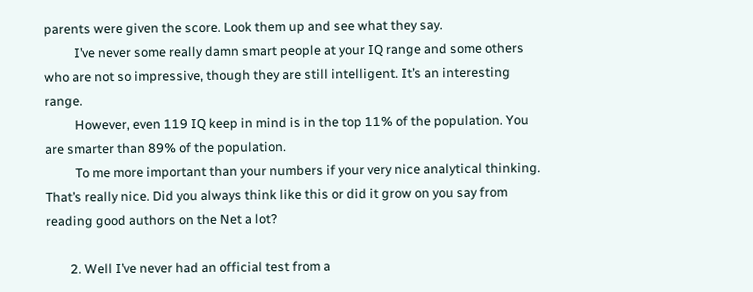parents were given the score. Look them up and see what they say.
          I’ve never some really damn smart people at your IQ range and some others who are not so impressive, though they are still intelligent. It’s an interesting range.
          However, even 119 IQ keep in mind is in the top 11% of the population. You are smarter than 89% of the population.
          To me more important than your numbers if your very nice analytical thinking. That’s really nice. Did you always think like this or did it grow on you say from reading good authors on the Net a lot?

        2. Well I’ve never had an official test from a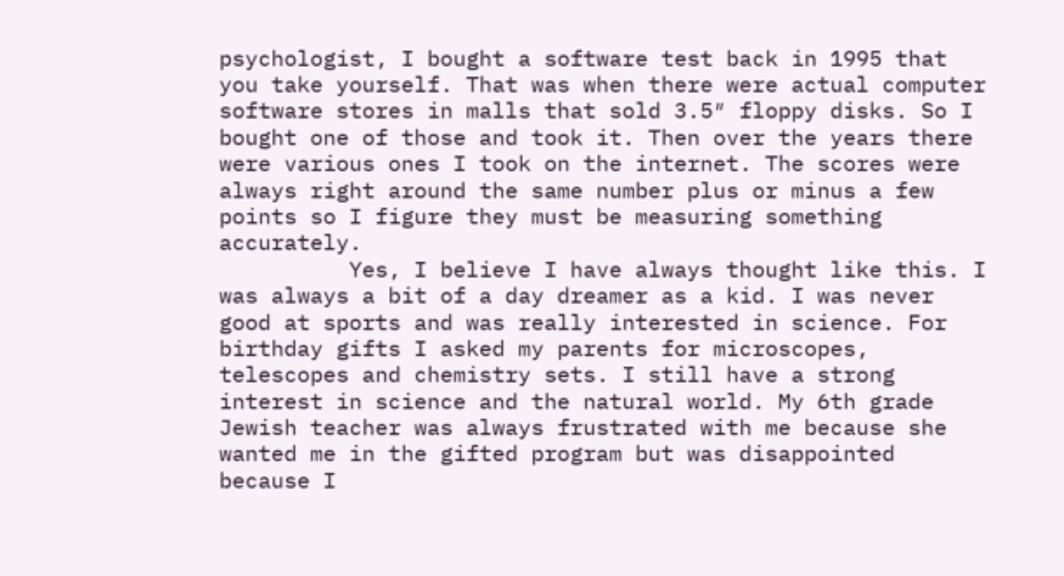psychologist, I bought a software test back in 1995 that you take yourself. That was when there were actual computer software stores in malls that sold 3.5″ floppy disks. So I bought one of those and took it. Then over the years there were various ones I took on the internet. The scores were always right around the same number plus or minus a few points so I figure they must be measuring something accurately.
          Yes, I believe I have always thought like this. I was always a bit of a day dreamer as a kid. I was never good at sports and was really interested in science. For birthday gifts I asked my parents for microscopes, telescopes and chemistry sets. I still have a strong interest in science and the natural world. My 6th grade Jewish teacher was always frustrated with me because she wanted me in the gifted program but was disappointed because I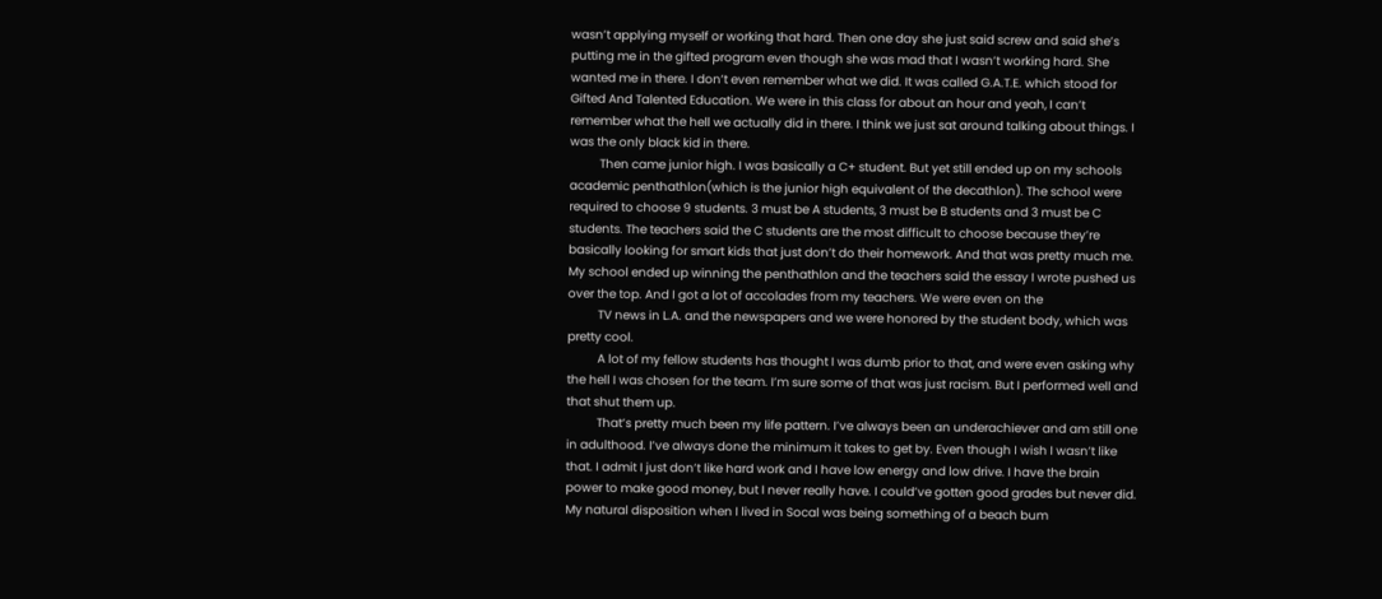wasn’t applying myself or working that hard. Then one day she just said screw and said she’s putting me in the gifted program even though she was mad that I wasn’t working hard. She wanted me in there. I don’t even remember what we did. It was called G.A.T.E. which stood for Gifted And Talented Education. We were in this class for about an hour and yeah, I can’t remember what the hell we actually did in there. I think we just sat around talking about things. I was the only black kid in there.
          Then came junior high. I was basically a C+ student. But yet still ended up on my schools academic penthathlon(which is the junior high equivalent of the decathlon). The school were required to choose 9 students. 3 must be A students, 3 must be B students and 3 must be C students. The teachers said the C students are the most difficult to choose because they’re basically looking for smart kids that just don’t do their homework. And that was pretty much me. My school ended up winning the penthathlon and the teachers said the essay I wrote pushed us over the top. And I got a lot of accolades from my teachers. We were even on the
          TV news in L.A. and the newspapers and we were honored by the student body, which was pretty cool.
          A lot of my fellow students has thought I was dumb prior to that, and were even asking why the hell I was chosen for the team. I’m sure some of that was just racism. But I performed well and that shut them up.
          That’s pretty much been my life pattern. I’ve always been an underachiever and am still one in adulthood. I’ve always done the minimum it takes to get by. Even though I wish I wasn’t like that. I admit I just don’t like hard work and I have low energy and low drive. I have the brain power to make good money, but I never really have. I could’ve gotten good grades but never did. My natural disposition when I lived in Socal was being something of a beach bum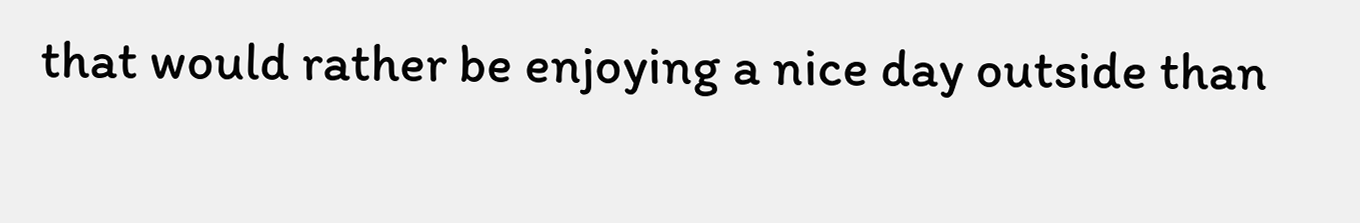that would rather be enjoying a nice day outside than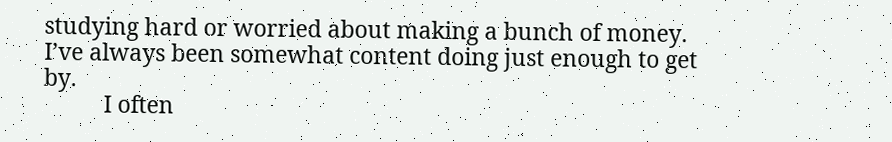studying hard or worried about making a bunch of money. I’ve always been somewhat content doing just enough to get by.
          I often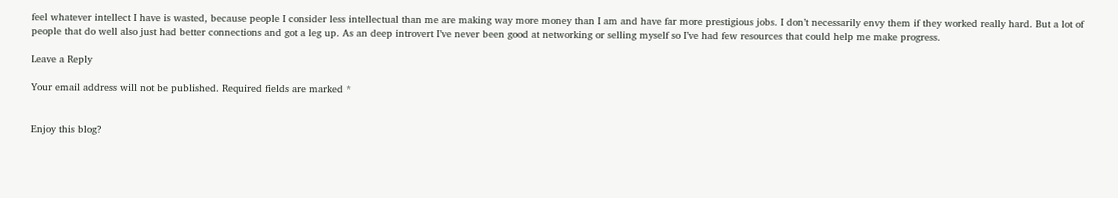feel whatever intellect I have is wasted, because people I consider less intellectual than me are making way more money than I am and have far more prestigious jobs. I don’t necessarily envy them if they worked really hard. But a lot of people that do well also just had better connections and got a leg up. As an deep introvert I’ve never been good at networking or selling myself so I’ve had few resources that could help me make progress.

Leave a Reply

Your email address will not be published. Required fields are marked *


Enjoy this blog?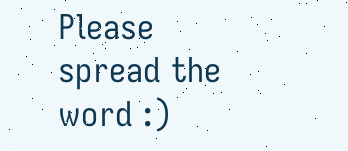Please spread the word :)